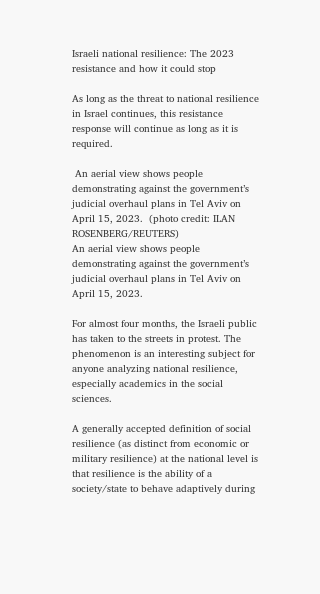Israeli national resilience: The 2023 resistance and how it could stop

As long as the threat to national resilience in Israel continues, this resistance response will continue as long as it is required.

 An aerial view shows people demonstrating against the government’s judicial overhaul plans in Tel Aviv on April 15, 2023.  (photo credit: ILAN ROSENBERG/REUTERS)
An aerial view shows people demonstrating against the government’s judicial overhaul plans in Tel Aviv on April 15, 2023.

For almost four months, the Israeli public has taken to the streets in protest. The phenomenon is an interesting subject for anyone analyzing national resilience, especially academics in the social sciences.

A generally accepted definition of social resilience (as distinct from economic or military resilience) at the national level is that resilience is the ability of a society/state to behave adaptively during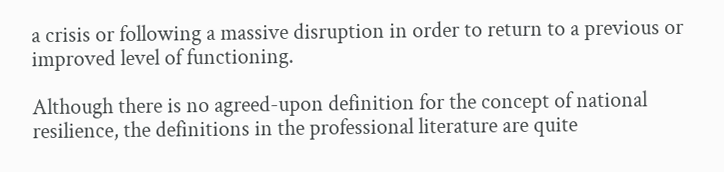a crisis or following a massive disruption in order to return to a previous or improved level of functioning.

Although there is no agreed-upon definition for the concept of national resilience, the definitions in the professional literature are quite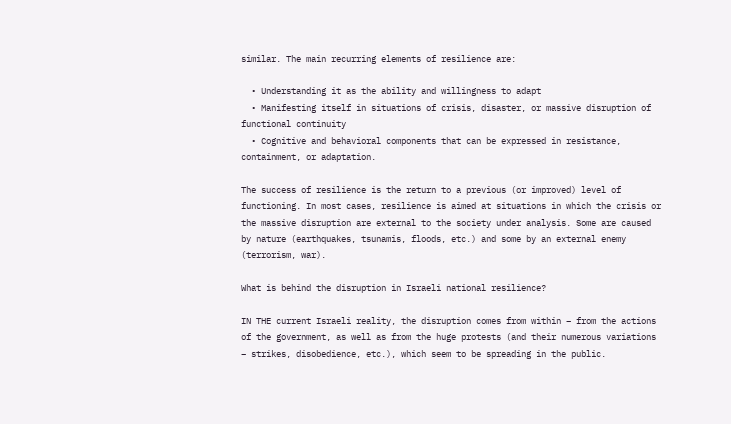similar. The main recurring elements of resilience are:

  • Understanding it as the ability and willingness to adapt
  • Manifesting itself in situations of crisis, disaster, or massive disruption of functional continuity
  • Cognitive and behavioral components that can be expressed in resistance, containment, or adaptation.

The success of resilience is the return to a previous (or improved) level of functioning. In most cases, resilience is aimed at situations in which the crisis or the massive disruption are external to the society under analysis. Some are caused by nature (earthquakes, tsunamis, floods, etc.) and some by an external enemy (terrorism, war).

What is behind the disruption in Israeli national resilience?

IN THE current Israeli reality, the disruption comes from within – from the actions of the government, as well as from the huge protests (and their numerous variations – strikes, disobedience, etc.), which seem to be spreading in the public.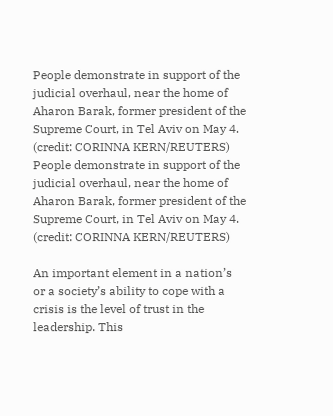People demonstrate in support of the judicial overhaul, near the home of Aharon Barak, former president of the Supreme Court, in Tel Aviv on May 4.  (credit: CORINNA KERN/REUTERS) People demonstrate in support of the judicial overhaul, near the home of Aharon Barak, former president of the Supreme Court, in Tel Aviv on May 4. (credit: CORINNA KERN/REUTERS)

An important element in a nation’s or a society’s ability to cope with a crisis is the level of trust in the leadership. This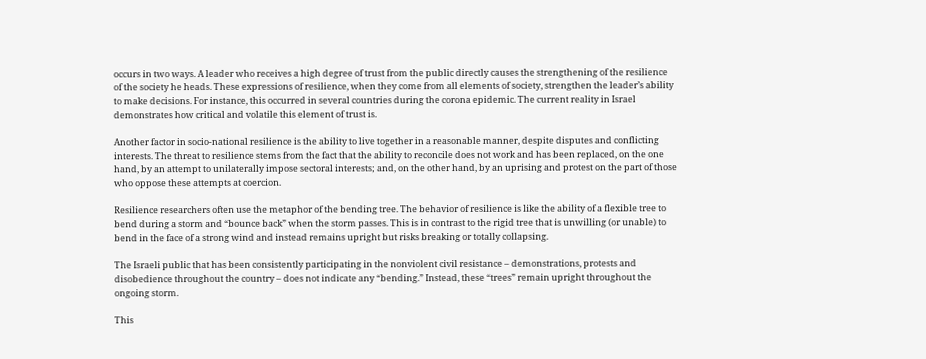occurs in two ways. A leader who receives a high degree of trust from the public directly causes the strengthening of the resilience of the society he heads. These expressions of resilience, when they come from all elements of society, strengthen the leader’s ability to make decisions. For instance, this occurred in several countries during the corona epidemic. The current reality in Israel demonstrates how critical and volatile this element of trust is.

Another factor in socio-national resilience is the ability to live together in a reasonable manner, despite disputes and conflicting interests. The threat to resilience stems from the fact that the ability to reconcile does not work and has been replaced, on the one hand, by an attempt to unilaterally impose sectoral interests; and, on the other hand, by an uprising and protest on the part of those who oppose these attempts at coercion.

Resilience researchers often use the metaphor of the bending tree. The behavior of resilience is like the ability of a flexible tree to bend during a storm and “bounce back” when the storm passes. This is in contrast to the rigid tree that is unwilling (or unable) to bend in the face of a strong wind and instead remains upright but risks breaking or totally collapsing.

The Israeli public that has been consistently participating in the nonviolent civil resistance – demonstrations, protests and disobedience throughout the country – does not indicate any “bending.” Instead, these “trees” remain upright throughout the ongoing storm.

This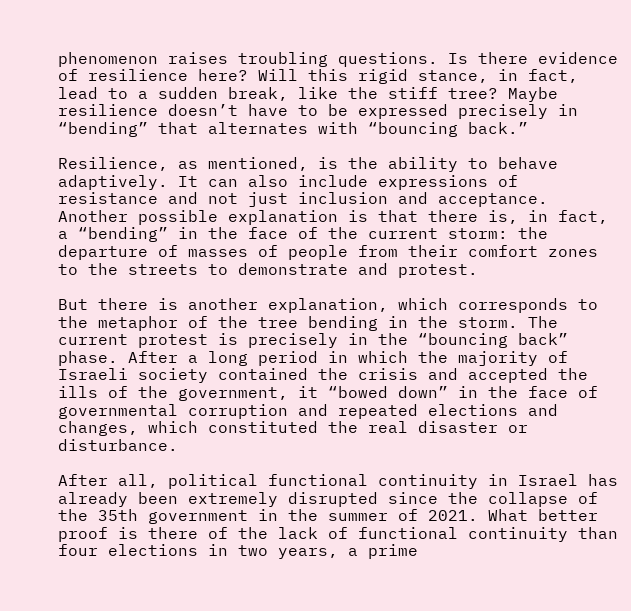phenomenon raises troubling questions. Is there evidence of resilience here? Will this rigid stance, in fact, lead to a sudden break, like the stiff tree? Maybe resilience doesn’t have to be expressed precisely in “bending” that alternates with “bouncing back.”

Resilience, as mentioned, is the ability to behave adaptively. It can also include expressions of resistance and not just inclusion and acceptance. Another possible explanation is that there is, in fact, a “bending” in the face of the current storm: the departure of masses of people from their comfort zones to the streets to demonstrate and protest.

But there is another explanation, which corresponds to the metaphor of the tree bending in the storm. The current protest is precisely in the “bouncing back” phase. After a long period in which the majority of Israeli society contained the crisis and accepted the ills of the government, it “bowed down” in the face of governmental corruption and repeated elections and changes, which constituted the real disaster or disturbance.

After all, political functional continuity in Israel has already been extremely disrupted since the collapse of the 35th government in the summer of 2021. What better proof is there of the lack of functional continuity than four elections in two years, a prime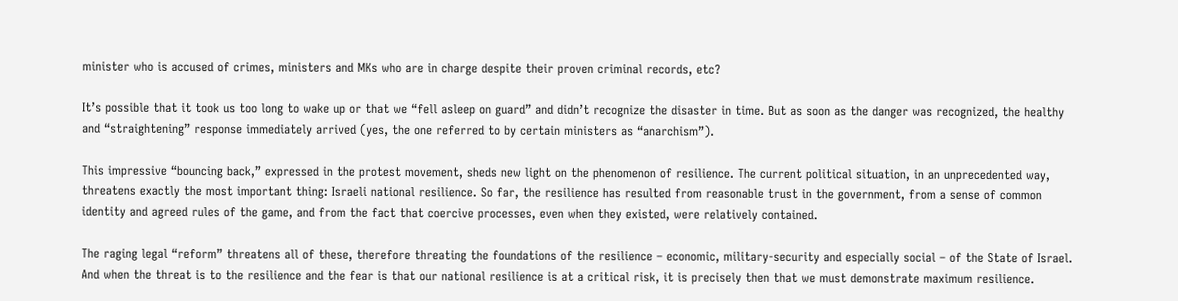minister who is accused of crimes, ministers and MKs who are in charge despite their proven criminal records, etc?

It’s possible that it took us too long to wake up or that we “fell asleep on guard” and didn’t recognize the disaster in time. But as soon as the danger was recognized, the healthy and “straightening” response immediately arrived (yes, the one referred to by certain ministers as “anarchism”).

This impressive “bouncing back,” expressed in the protest movement, sheds new light on the phenomenon of resilience. The current political situation, in an unprecedented way, threatens exactly the most important thing: Israeli national resilience. So far, the resilience has resulted from reasonable trust in the government, from a sense of common identity and agreed rules of the game, and from the fact that coercive processes, even when they existed, were relatively contained.

The raging legal “reform” threatens all of these, therefore threating the foundations of the resilience – economic, military-security and especially social – of the State of Israel. And when the threat is to the resilience and the fear is that our national resilience is at a critical risk, it is precisely then that we must demonstrate maximum resilience.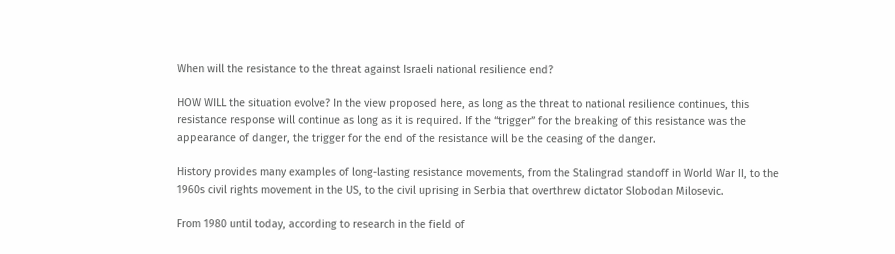When will the resistance to the threat against Israeli national resilience end?

HOW WILL the situation evolve? In the view proposed here, as long as the threat to national resilience continues, this resistance response will continue as long as it is required. If the “trigger” for the breaking of this resistance was the appearance of danger, the trigger for the end of the resistance will be the ceasing of the danger.

History provides many examples of long-lasting resistance movements, from the Stalingrad standoff in World War II, to the 1960s civil rights movement in the US, to the civil uprising in Serbia that overthrew dictator Slobodan Milosevic.

From 1980 until today, according to research in the field of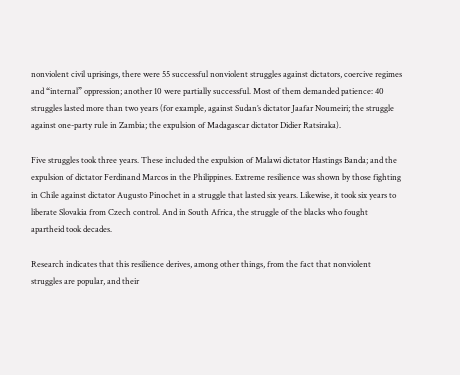nonviolent civil uprisings, there were 55 successful nonviolent struggles against dictators, coercive regimes and “internal” oppression; another 10 were partially successful. Most of them demanded patience: 40 struggles lasted more than two years (for example, against Sudan’s dictator Jaafar Noumeiri; the struggle against one-party rule in Zambia; the expulsion of Madagascar dictator Didier Ratsiraka).

Five struggles took three years. These included the expulsion of Malawi dictator Hastings Banda; and the expulsion of dictator Ferdinand Marcos in the Philippines. Extreme resilience was shown by those fighting in Chile against dictator Augusto Pinochet in a struggle that lasted six years. Likewise, it took six years to liberate Slovakia from Czech control. And in South Africa, the struggle of the blacks who fought apartheid took decades.

Research indicates that this resilience derives, among other things, from the fact that nonviolent struggles are popular, and their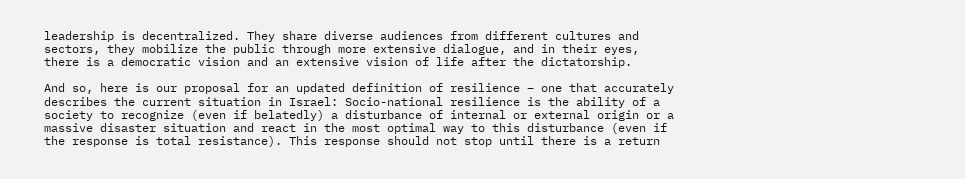leadership is decentralized. They share diverse audiences from different cultures and sectors, they mobilize the public through more extensive dialogue, and in their eyes, there is a democratic vision and an extensive vision of life after the dictatorship.

And so, here is our proposal for an updated definition of resilience – one that accurately describes the current situation in Israel: Socio-national resilience is the ability of a society to recognize (even if belatedly) a disturbance of internal or external origin or a massive disaster situation and react in the most optimal way to this disturbance (even if the response is total resistance). This response should not stop until there is a return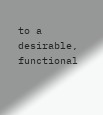to a desirable, functional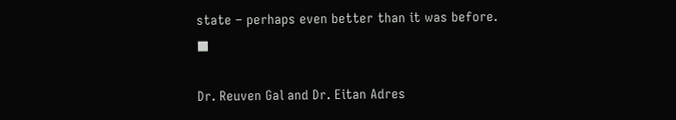state – perhaps even better than it was before. ■

Dr. Reuven Gal and Dr. Eitan Adres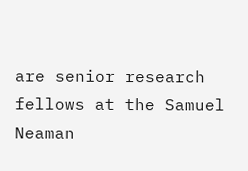are senior research fellows at the Samuel Neaman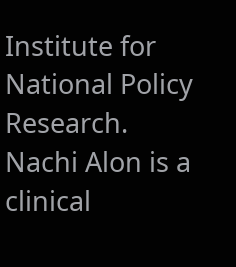Institute for National Policy Research. Nachi Alon is a clinical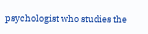psychologist who studies the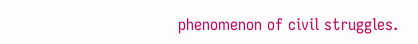phenomenon of civil struggles.